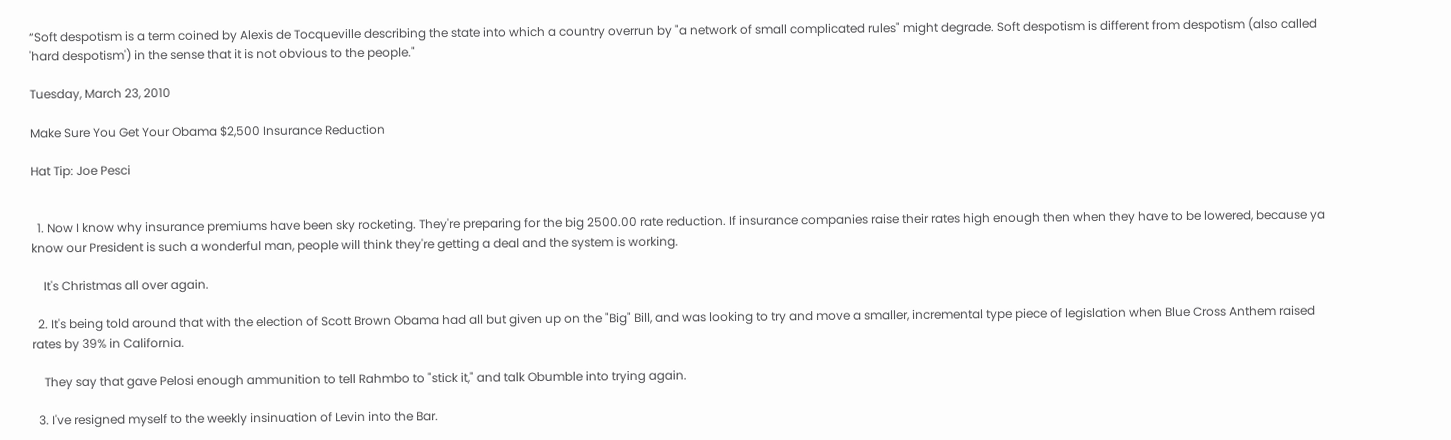“Soft despotism is a term coined by Alexis de Tocqueville describing the state into which a country overrun by "a network of small complicated rules" might degrade. Soft despotism is different from despotism (also called 'hard despotism') in the sense that it is not obvious to the people."

Tuesday, March 23, 2010

Make Sure You Get Your Obama $2,500 Insurance Reduction

Hat Tip: Joe Pesci


  1. Now I know why insurance premiums have been sky rocketing. They're preparing for the big 2500.00 rate reduction. If insurance companies raise their rates high enough then when they have to be lowered, because ya know our President is such a wonderful man, people will think they're getting a deal and the system is working.

    It's Christmas all over again.

  2. It's being told around that with the election of Scott Brown Obama had all but given up on the "Big" Bill, and was looking to try and move a smaller, incremental type piece of legislation when Blue Cross Anthem raised rates by 39% in California.

    They say that gave Pelosi enough ammunition to tell Rahmbo to "stick it," and talk Obumble into trying again.

  3. I've resigned myself to the weekly insinuation of Levin into the Bar.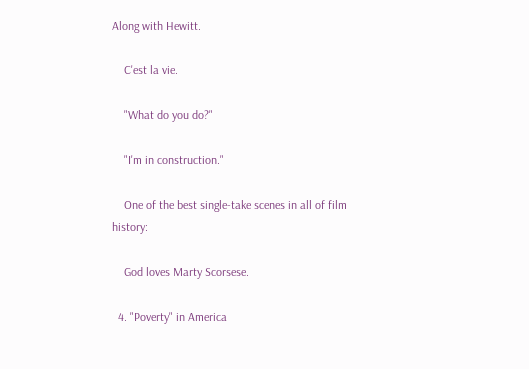Along with Hewitt.

    C'est la vie.

    "What do you do?"

    "I'm in construction."

    One of the best single-take scenes in all of film history:

    God loves Marty Scorsese.

  4. "Poverty" in America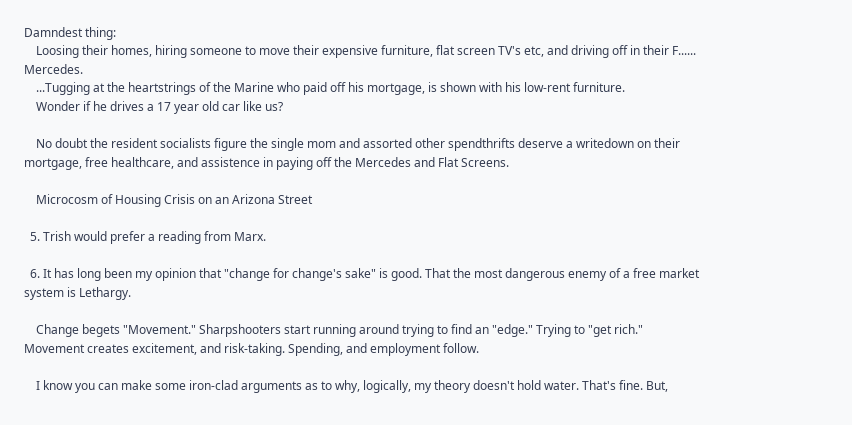Damndest thing:
    Loosing their homes, hiring someone to move their expensive furniture, flat screen TV's etc, and driving off in their F...... Mercedes.
    ...Tugging at the heartstrings of the Marine who paid off his mortgage, is shown with his low-rent furniture.
    Wonder if he drives a 17 year old car like us?

    No doubt the resident socialists figure the single mom and assorted other spendthrifts deserve a writedown on their mortgage, free healthcare, and assistence in paying off the Mercedes and Flat Screens.

    Microcosm of Housing Crisis on an Arizona Street

  5. Trish would prefer a reading from Marx.

  6. It has long been my opinion that "change for change's sake" is good. That the most dangerous enemy of a free market system is Lethargy.

    Change begets "Movement." Sharpshooters start running around trying to find an "edge." Trying to "get rich." Movement creates excitement, and risk-taking. Spending, and employment follow.

    I know you can make some iron-clad arguments as to why, logically, my theory doesn't hold water. That's fine. But,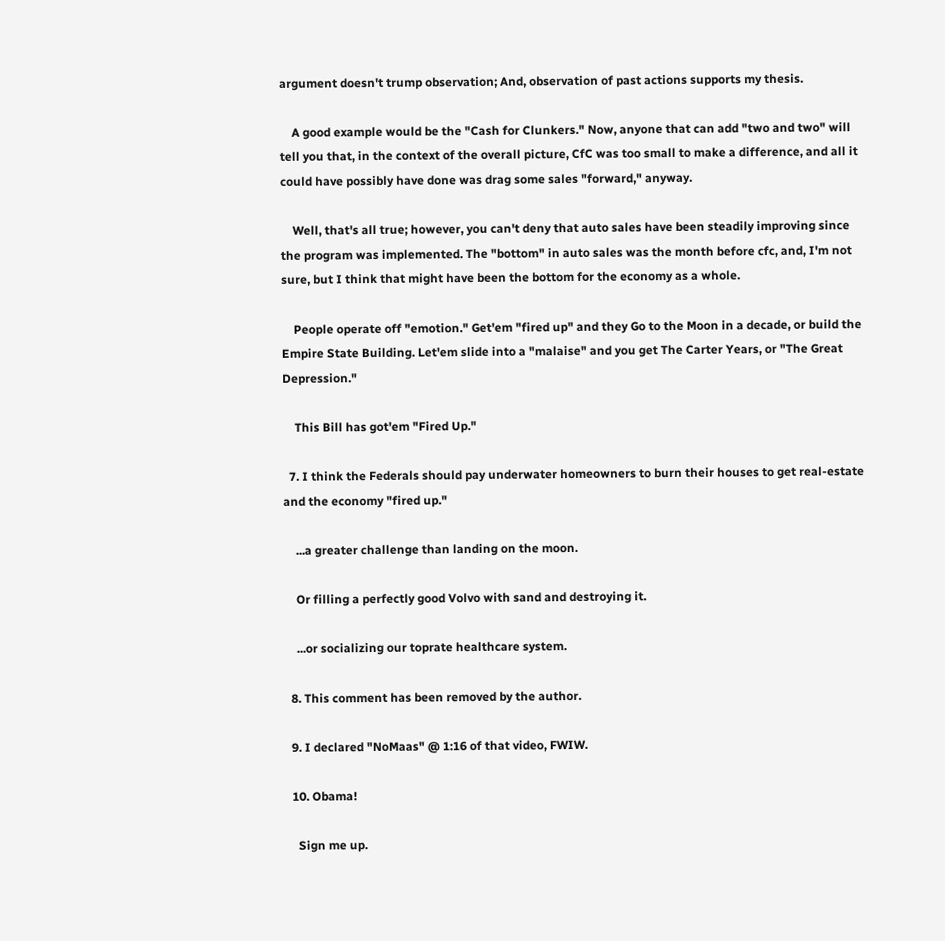argument doesn't trump observation; And, observation of past actions supports my thesis.

    A good example would be the "Cash for Clunkers." Now, anyone that can add "two and two" will tell you that, in the context of the overall picture, CfC was too small to make a difference, and all it could have possibly have done was drag some sales "forward," anyway.

    Well, that's all true; however, you can't deny that auto sales have been steadily improving since the program was implemented. The "bottom" in auto sales was the month before cfc, and, I'm not sure, but I think that might have been the bottom for the economy as a whole.

    People operate off "emotion." Get'em "fired up" and they Go to the Moon in a decade, or build the Empire State Building. Let'em slide into a "malaise" and you get The Carter Years, or "The Great Depression."

    This Bill has got'em "Fired Up."

  7. I think the Federals should pay underwater homeowners to burn their houses to get real-estate and the economy "fired up."

    ...a greater challenge than landing on the moon.

    Or filling a perfectly good Volvo with sand and destroying it.

    ...or socializing our toprate healthcare system.

  8. This comment has been removed by the author.

  9. I declared "NoMaas" @ 1:16 of that video, FWIW.

  10. Obama!

    Sign me up.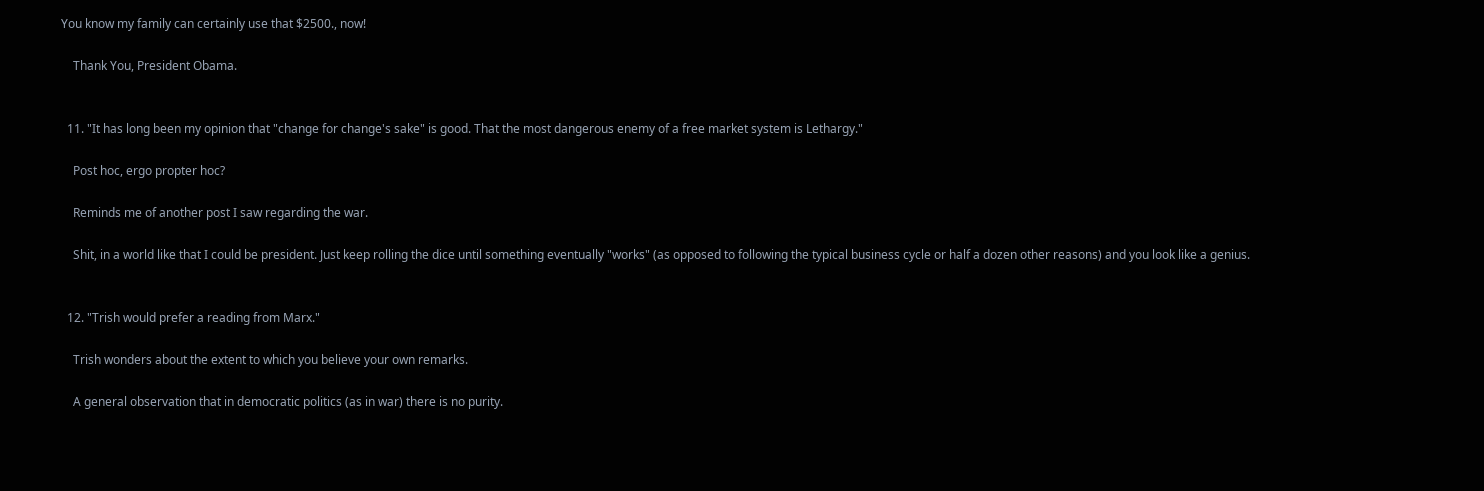You know my family can certainly use that $2500., now!

    Thank You, President Obama.


  11. "It has long been my opinion that "change for change's sake" is good. That the most dangerous enemy of a free market system is Lethargy."

    Post hoc, ergo propter hoc?

    Reminds me of another post I saw regarding the war.

    Shit, in a world like that I could be president. Just keep rolling the dice until something eventually "works" (as opposed to following the typical business cycle or half a dozen other reasons) and you look like a genius.


  12. "Trish would prefer a reading from Marx."

    Trish wonders about the extent to which you believe your own remarks.

    A general observation that in democratic politics (as in war) there is no purity.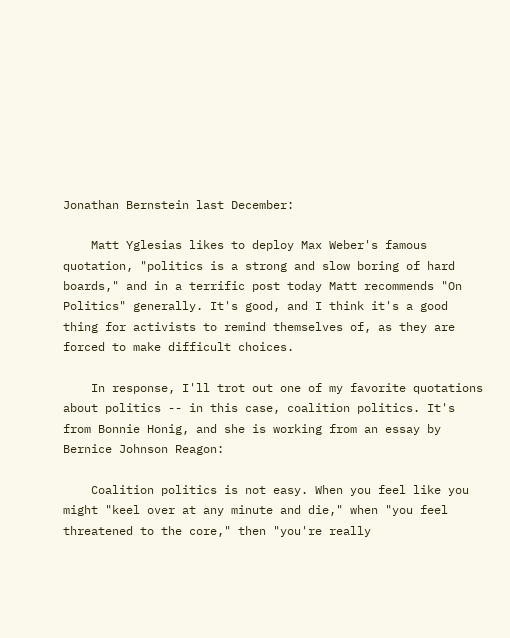Jonathan Bernstein last December:

    Matt Yglesias likes to deploy Max Weber's famous quotation, "politics is a strong and slow boring of hard boards," and in a terrific post today Matt recommends "On Politics" generally. It's good, and I think it's a good thing for activists to remind themselves of, as they are forced to make difficult choices.

    In response, I'll trot out one of my favorite quotations about politics -- in this case, coalition politics. It's from Bonnie Honig, and she is working from an essay by Bernice Johnson Reagon:

    Coalition politics is not easy. When you feel like you might "keel over at any minute and die," when "you feel threatened to the core," then "you're really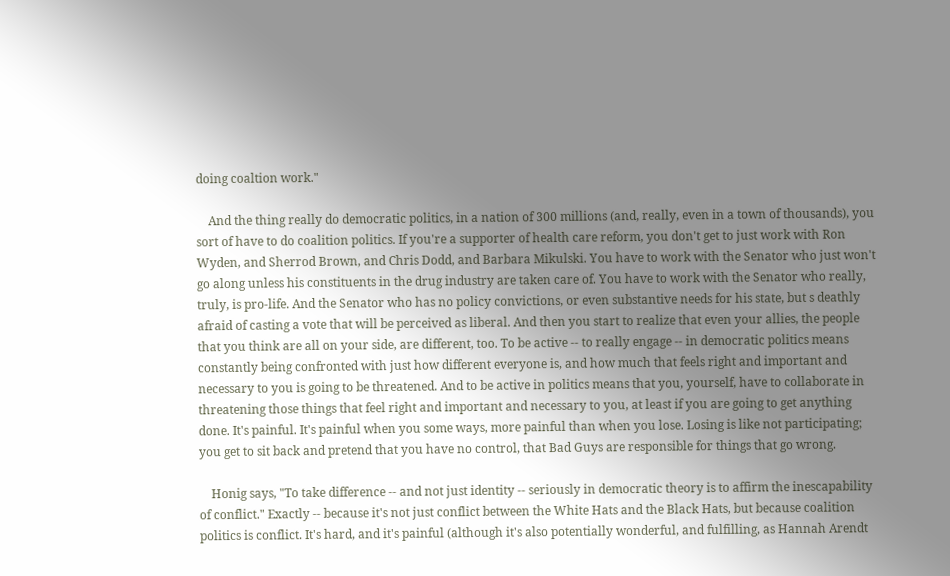doing coaltion work."

    And the thing really do democratic politics, in a nation of 300 millions (and, really, even in a town of thousands), you sort of have to do coalition politics. If you're a supporter of health care reform, you don't get to just work with Ron Wyden, and Sherrod Brown, and Chris Dodd, and Barbara Mikulski. You have to work with the Senator who just won't go along unless his constituents in the drug industry are taken care of. You have to work with the Senator who really, truly, is pro-life. And the Senator who has no policy convictions, or even substantive needs for his state, but s deathly afraid of casting a vote that will be perceived as liberal. And then you start to realize that even your allies, the people that you think are all on your side, are different, too. To be active -- to really engage -- in democratic politics means constantly being confronted with just how different everyone is, and how much that feels right and important and necessary to you is going to be threatened. And to be active in politics means that you, yourself, have to collaborate in threatening those things that feel right and important and necessary to you, at least if you are going to get anything done. It's painful. It's painful when you some ways, more painful than when you lose. Losing is like not participating; you get to sit back and pretend that you have no control, that Bad Guys are responsible for things that go wrong.

    Honig says, "To take difference -- and not just identity -- seriously in democratic theory is to affirm the inescapability of conflict." Exactly -- because it's not just conflict between the White Hats and the Black Hats, but because coalition politics is conflict. It's hard, and it's painful (although it's also potentially wonderful, and fulfilling, as Hannah Arendt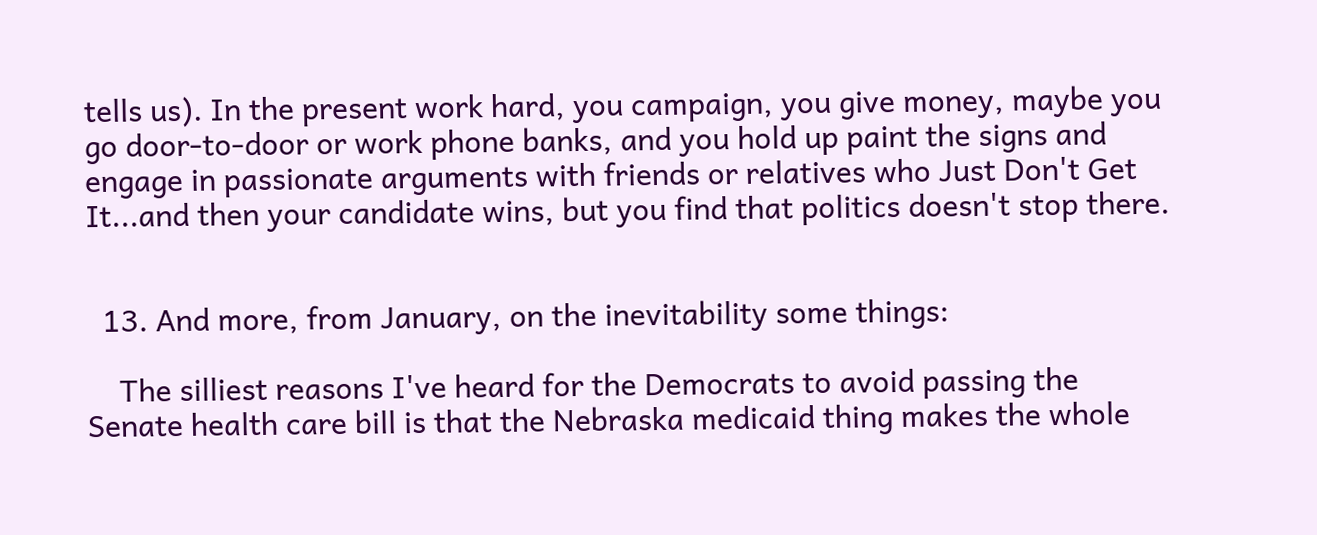tells us). In the present work hard, you campaign, you give money, maybe you go door-to-door or work phone banks, and you hold up paint the signs and engage in passionate arguments with friends or relatives who Just Don't Get It...and then your candidate wins, but you find that politics doesn't stop there.


  13. And more, from January, on the inevitability some things:

    The silliest reasons I've heard for the Democrats to avoid passing the Senate health care bill is that the Nebraska medicaid thing makes the whole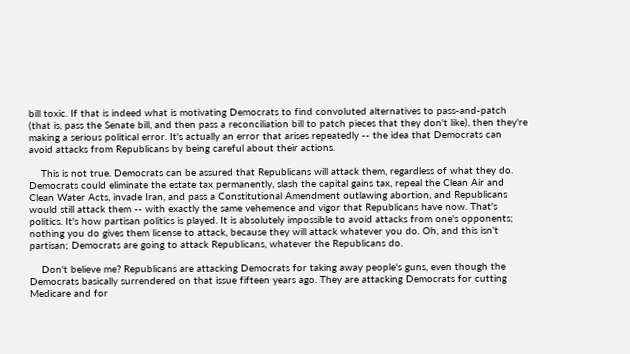bill toxic. If that is indeed what is motivating Democrats to find convoluted alternatives to pass-and-patch (that is, pass the Senate bill, and then pass a reconciliation bill to patch pieces that they don't like), then they're making a serious political error. It's actually an error that arises repeatedly -- the idea that Democrats can avoid attacks from Republicans by being careful about their actions.

    This is not true. Democrats can be assured that Republicans will attack them, regardless of what they do. Democrats could eliminate the estate tax permanently, slash the capital gains tax, repeal the Clean Air and Clean Water Acts, invade Iran, and pass a Constitutional Amendment outlawing abortion, and Republicans would still attack them -- with exactly the same vehemence and vigor that Republicans have now. That's politics. It's how partisan politics is played. It is absolutely impossible to avoid attacks from one's opponents; nothing you do gives them license to attack, because they will attack whatever you do. Oh, and this isn't partisan; Democrats are going to attack Republicans, whatever the Republicans do.

    Don't believe me? Republicans are attacking Democrats for taking away people's guns, even though the Democrats basically surrendered on that issue fifteen years ago. They are attacking Democrats for cutting Medicare and for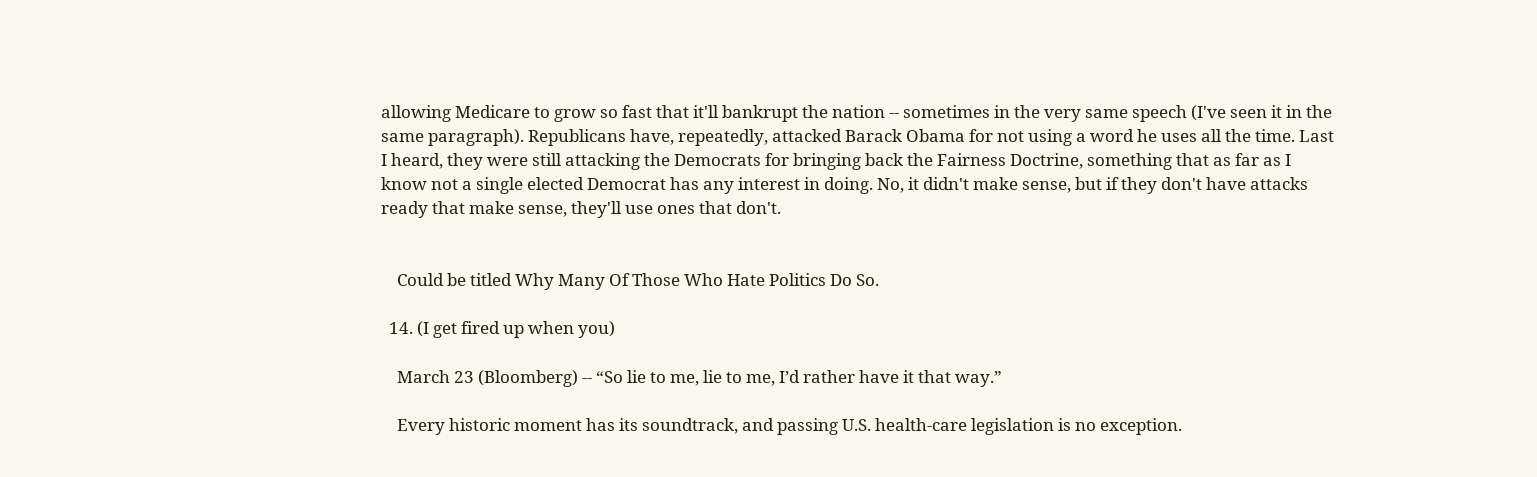allowing Medicare to grow so fast that it'll bankrupt the nation -- sometimes in the very same speech (I've seen it in the same paragraph). Republicans have, repeatedly, attacked Barack Obama for not using a word he uses all the time. Last I heard, they were still attacking the Democrats for bringing back the Fairness Doctrine, something that as far as I know not a single elected Democrat has any interest in doing. No, it didn't make sense, but if they don't have attacks ready that make sense, they'll use ones that don't.


    Could be titled Why Many Of Those Who Hate Politics Do So.

  14. (I get fired up when you)

    March 23 (Bloomberg) -- “So lie to me, lie to me, I’d rather have it that way.”

    Every historic moment has its soundtrack, and passing U.S. health-care legislation is no exception.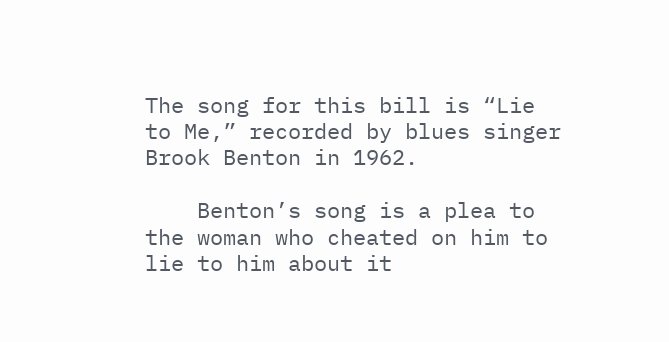The song for this bill is “Lie to Me,” recorded by blues singer Brook Benton in 1962.

    Benton’s song is a plea to the woman who cheated on him to lie to him about it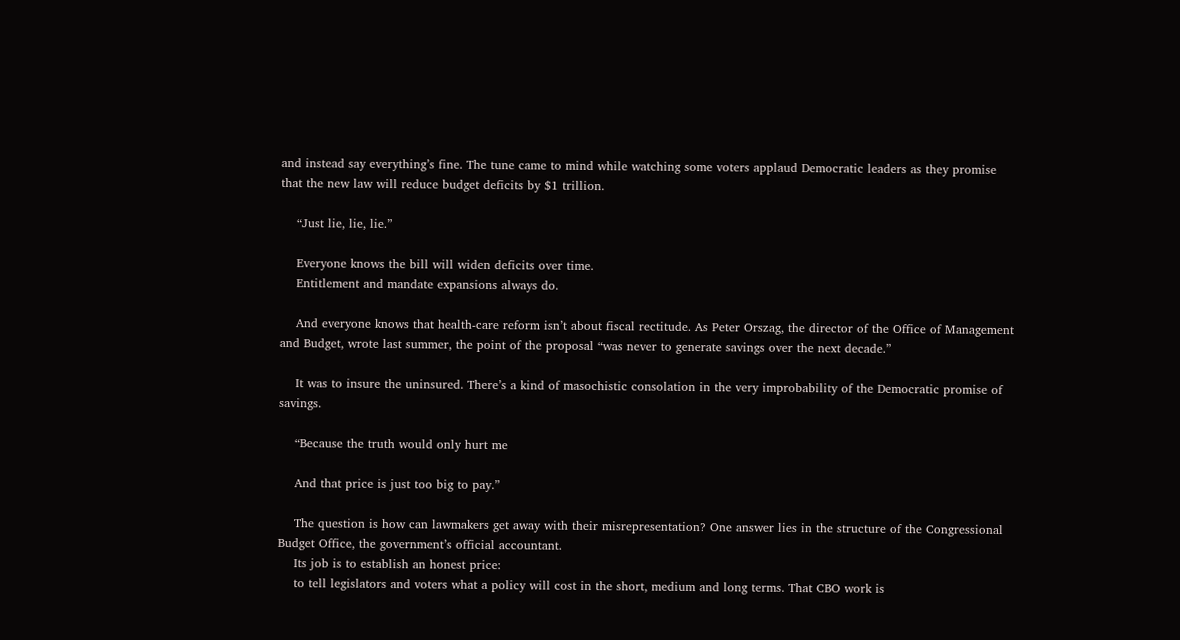and instead say everything’s fine. The tune came to mind while watching some voters applaud Democratic leaders as they promise that the new law will reduce budget deficits by $1 trillion.

    “Just lie, lie, lie.”

    Everyone knows the bill will widen deficits over time.
    Entitlement and mandate expansions always do.

    And everyone knows that health-care reform isn’t about fiscal rectitude. As Peter Orszag, the director of the Office of Management and Budget, wrote last summer, the point of the proposal “was never to generate savings over the next decade.”

    It was to insure the uninsured. There’s a kind of masochistic consolation in the very improbability of the Democratic promise of savings.

    “Because the truth would only hurt me

    And that price is just too big to pay.”

    The question is how can lawmakers get away with their misrepresentation? One answer lies in the structure of the Congressional Budget Office, the government’s official accountant.
    Its job is to establish an honest price:
    to tell legislators and voters what a policy will cost in the short, medium and long terms. That CBO work is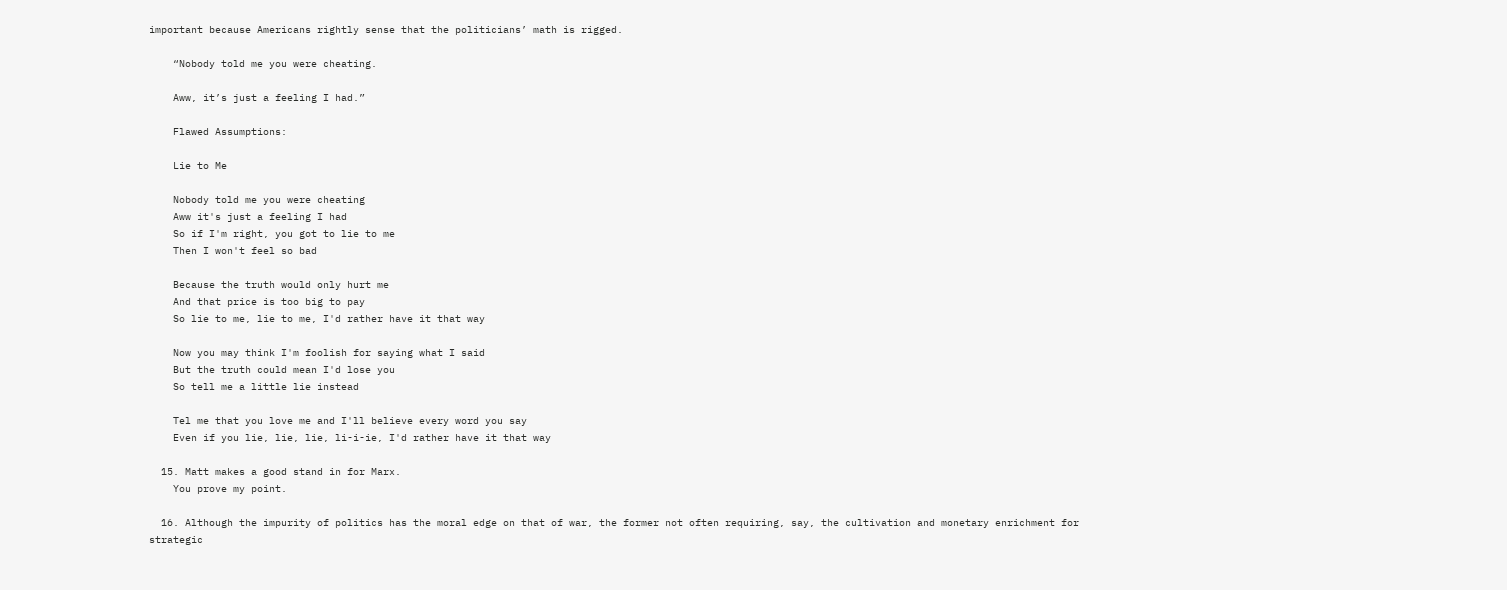important because Americans rightly sense that the politicians’ math is rigged.

    “Nobody told me you were cheating.

    Aww, it’s just a feeling I had.”

    Flawed Assumptions:

    Lie to Me

    Nobody told me you were cheating
    Aww it's just a feeling I had
    So if I'm right, you got to lie to me
    Then I won't feel so bad

    Because the truth would only hurt me
    And that price is too big to pay
    So lie to me, lie to me, I'd rather have it that way

    Now you may think I'm foolish for saying what I said
    But the truth could mean I'd lose you
    So tell me a little lie instead

    Tel me that you love me and I'll believe every word you say
    Even if you lie, lie, lie, li-i-ie, I'd rather have it that way

  15. Matt makes a good stand in for Marx.
    You prove my point.

  16. Although the impurity of politics has the moral edge on that of war, the former not often requiring, say, the cultivation and monetary enrichment for strategic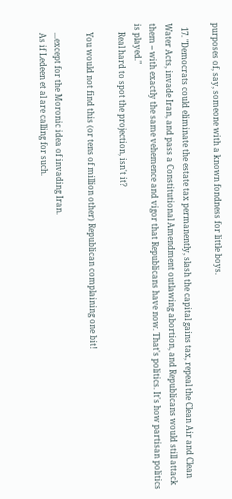purposes of, say, someone with a known fondness for little boys.

  17. "Democrats could eliminate the estate tax permanently, slash the capital gains tax, repeal the Clean Air and Clean Water Acts, invade Iran, and pass a Constitutional Amendment outlawing abortion, and Republicans would still attack them -- with exactly the same vehemence and vigor that Republicans have now. That's politics. It's how partisan politics is played."
    Real hard to spot the projection, isn't it?

    You would not find this (or tens of million other) Republican complaining one bit!

    ...except for the Moronic idea of invading Iran.
    As if Ledeen et al are calling for such.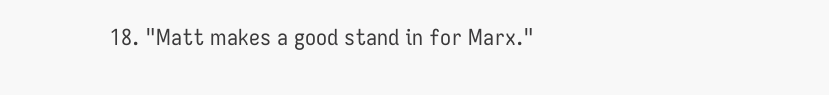18. "Matt makes a good stand in for Marx."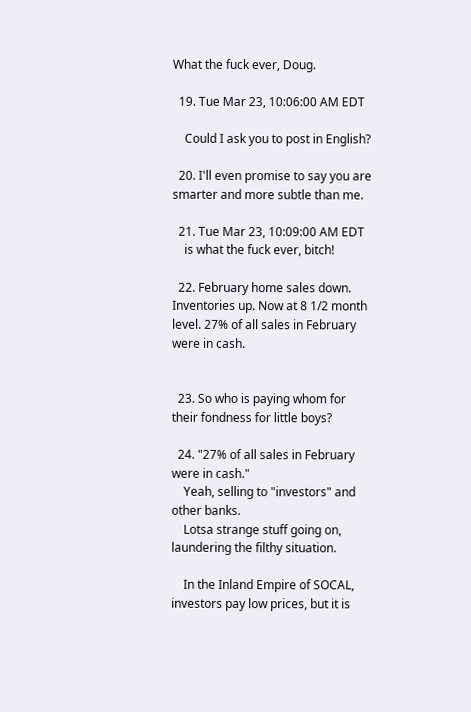What the fuck ever, Doug.

  19. Tue Mar 23, 10:06:00 AM EDT

    Could I ask you to post in English?

  20. I'll even promise to say you are smarter and more subtle than me.

  21. Tue Mar 23, 10:09:00 AM EDT
    is what the fuck ever, bitch!

  22. February home sales down. Inventories up. Now at 8 1/2 month level. 27% of all sales in February were in cash.


  23. So who is paying whom for their fondness for little boys?

  24. "27% of all sales in February were in cash."
    Yeah, selling to "investors" and other banks.
    Lotsa strange stuff going on, laundering the filthy situation.

    In the Inland Empire of SOCAL, investors pay low prices, but it is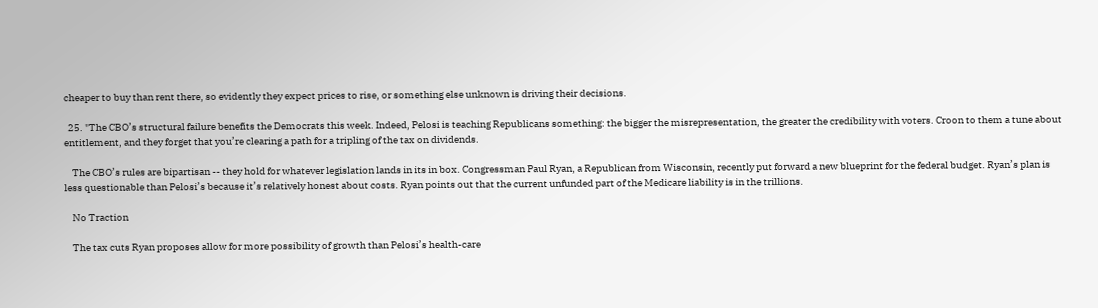cheaper to buy than rent there, so evidently they expect prices to rise, or something else unknown is driving their decisions.

  25. "The CBO’s structural failure benefits the Democrats this week. Indeed, Pelosi is teaching Republicans something: the bigger the misrepresentation, the greater the credibility with voters. Croon to them a tune about entitlement, and they forget that you’re clearing a path for a tripling of the tax on dividends.

    The CBO’s rules are bipartisan -- they hold for whatever legislation lands in its in box. Congressman Paul Ryan, a Republican from Wisconsin, recently put forward a new blueprint for the federal budget. Ryan’s plan is less questionable than Pelosi’s because it’s relatively honest about costs. Ryan points out that the current unfunded part of the Medicare liability is in the trillions.

    No Traction

    The tax cuts Ryan proposes allow for more possibility of growth than Pelosi’s health-care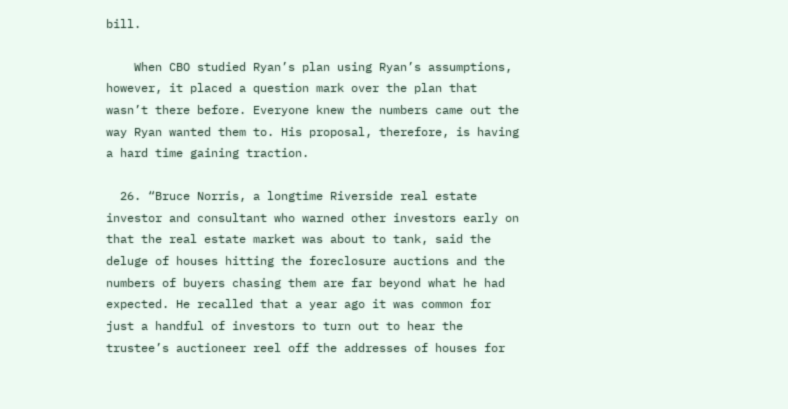bill.

    When CBO studied Ryan’s plan using Ryan’s assumptions, however, it placed a question mark over the plan that wasn’t there before. Everyone knew the numbers came out the way Ryan wanted them to. His proposal, therefore, is having a hard time gaining traction.

  26. “Bruce Norris, a longtime Riverside real estate investor and consultant who warned other investors early on that the real estate market was about to tank, said the deluge of houses hitting the foreclosure auctions and the numbers of buyers chasing them are far beyond what he had expected. He recalled that a year ago it was common for just a handful of investors to turn out to hear the trustee’s auctioneer reel off the addresses of houses for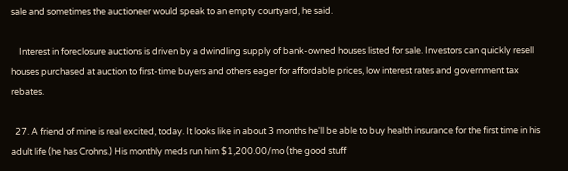sale and sometimes the auctioneer would speak to an empty courtyard, he said.

    Interest in foreclosure auctions is driven by a dwindling supply of bank-owned houses listed for sale. Investors can quickly resell houses purchased at auction to first-time buyers and others eager for affordable prices, low interest rates and government tax rebates.

  27. A friend of mine is real excited, today. It looks like in about 3 months he'll be able to buy health insurance for the first time in his adult life (he has Crohns.) His monthly meds run him $1,200.00/mo (the good stuff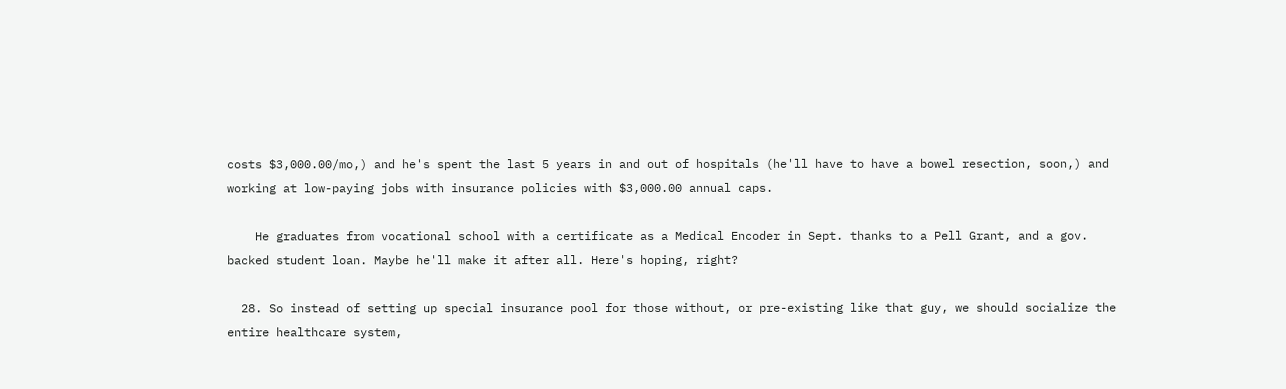costs $3,000.00/mo,) and he's spent the last 5 years in and out of hospitals (he'll have to have a bowel resection, soon,) and working at low-paying jobs with insurance policies with $3,000.00 annual caps.

    He graduates from vocational school with a certificate as a Medical Encoder in Sept. thanks to a Pell Grant, and a gov. backed student loan. Maybe he'll make it after all. Here's hoping, right?

  28. So instead of setting up special insurance pool for those without, or pre-existing like that guy, we should socialize the entire healthcare system,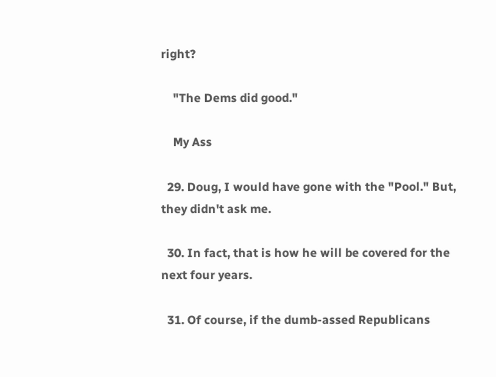right?

    "The Dems did good."

    My Ass

  29. Doug, I would have gone with the "Pool." But, they didn't ask me.

  30. In fact, that is how he will be covered for the next four years.

  31. Of course, if the dumb-assed Republicans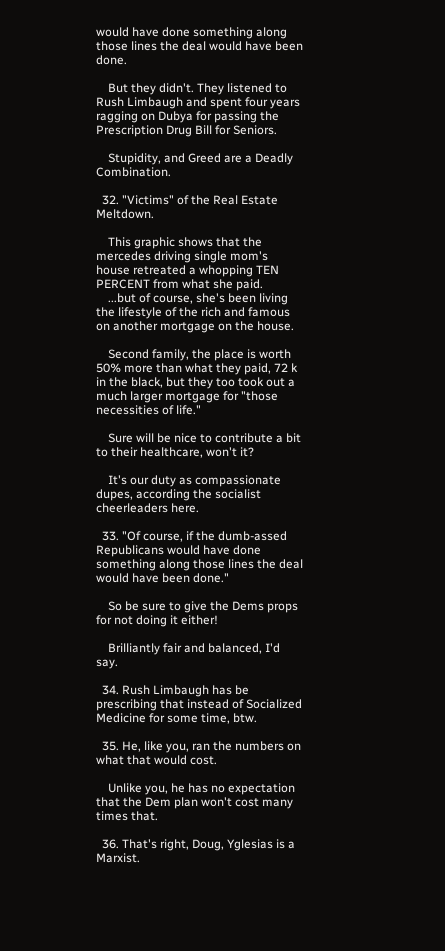would have done something along those lines the deal would have been done.

    But they didn't. They listened to Rush Limbaugh and spent four years ragging on Dubya for passing the Prescription Drug Bill for Seniors.

    Stupidity, and Greed are a Deadly Combination.

  32. "Victims" of the Real Estate Meltdown.

    This graphic shows that the mercedes driving single mom's house retreated a whopping TEN PERCENT from what she paid.
    ...but of course, she's been living the lifestyle of the rich and famous on another mortgage on the house.

    Second family, the place is worth 50% more than what they paid, 72 k in the black, but they too took out a much larger mortgage for "those necessities of life."

    Sure will be nice to contribute a bit to their healthcare, won't it?

    It's our duty as compassionate dupes, according the socialist cheerleaders here.

  33. "Of course, if the dumb-assed Republicans would have done something along those lines the deal would have been done."

    So be sure to give the Dems props for not doing it either!

    Brilliantly fair and balanced, I'd say.

  34. Rush Limbaugh has be prescribing that instead of Socialized Medicine for some time, btw.

  35. He, like you, ran the numbers on what that would cost.

    Unlike you, he has no expectation that the Dem plan won't cost many times that.

  36. That's right, Doug, Yglesias is a Marxist.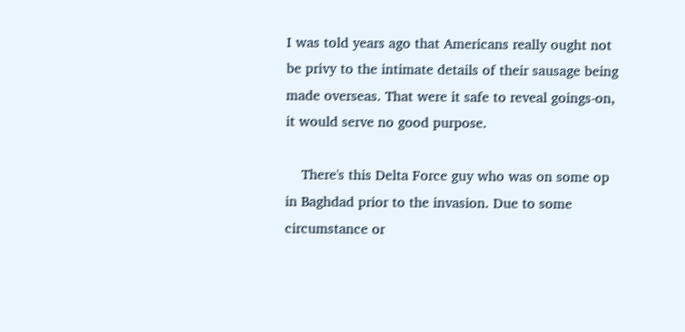I was told years ago that Americans really ought not be privy to the intimate details of their sausage being made overseas. That were it safe to reveal goings-on, it would serve no good purpose.

    There's this Delta Force guy who was on some op in Baghdad prior to the invasion. Due to some circumstance or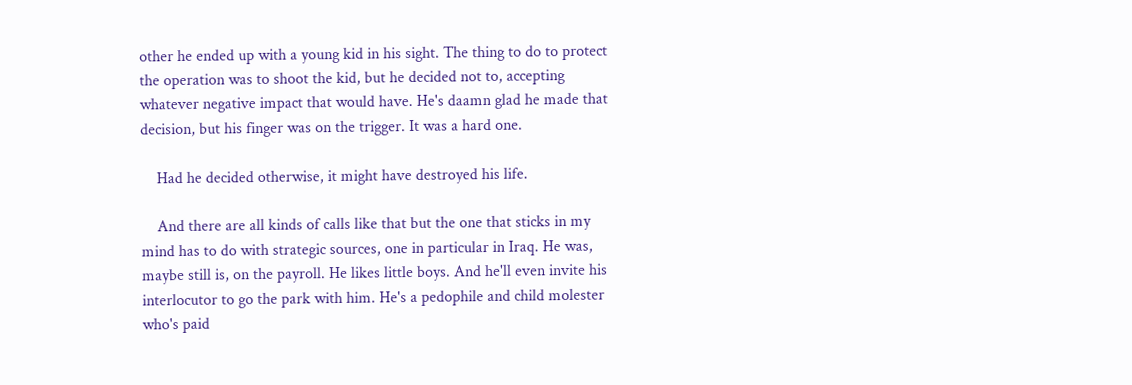other he ended up with a young kid in his sight. The thing to do to protect the operation was to shoot the kid, but he decided not to, accepting whatever negative impact that would have. He's daamn glad he made that decision, but his finger was on the trigger. It was a hard one.

    Had he decided otherwise, it might have destroyed his life.

    And there are all kinds of calls like that but the one that sticks in my mind has to do with strategic sources, one in particular in Iraq. He was, maybe still is, on the payroll. He likes little boys. And he'll even invite his interlocutor to go the park with him. He's a pedophile and child molester who's paid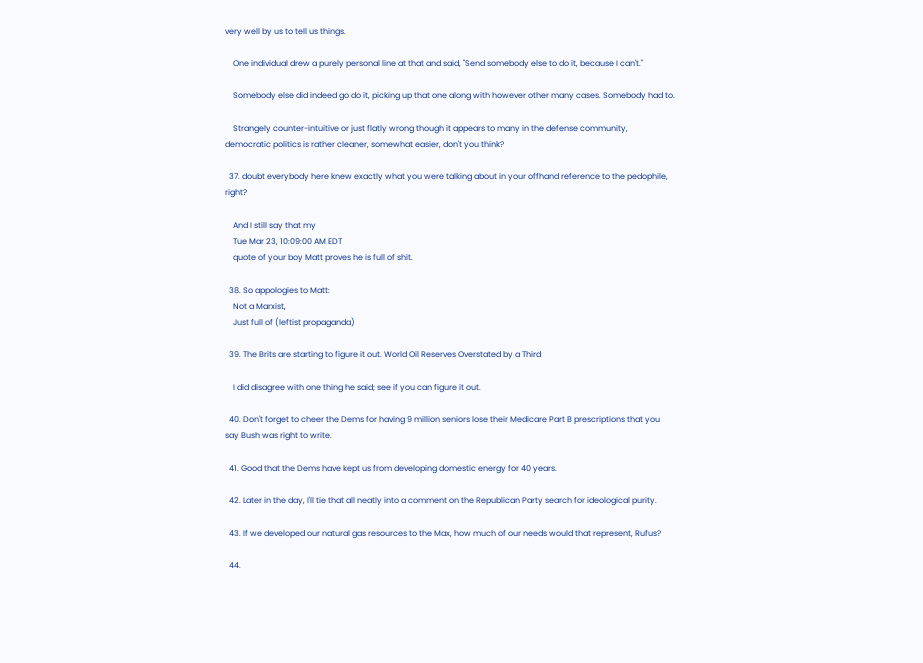very well by us to tell us things.

    One individual drew a purely personal line at that and said, "Send somebody else to do it, because I can't."

    Somebody else did indeed go do it, picking up that one along with however other many cases. Somebody had to.

    Strangely counter-intuitive or just flatly wrong though it appears to many in the defense community, democratic politics is rather cleaner, somewhat easier, don't you think?

  37. doubt everybody here knew exactly what you were talking about in your offhand reference to the pedophile, right?

    And I still say that my
    Tue Mar 23, 10:09:00 AM EDT
    quote of your boy Matt proves he is full of shit.

  38. So appologies to Matt:
    Not a Marxist,
    Just full of (leftist propaganda)

  39. The Brits are starting to figure it out. World Oil Reserves Overstated by a Third

    I did disagree with one thing he said; see if you can figure it out.

  40. Don't forget to cheer the Dems for having 9 million seniors lose their Medicare Part B prescriptions that you say Bush was right to write.

  41. Good that the Dems have kept us from developing domestic energy for 40 years.

  42. Later in the day, I'll tie that all neatly into a comment on the Republican Party search for ideological purity.

  43. If we developed our natural gas resources to the Max, how much of our needs would that represent, Rufus?

  44.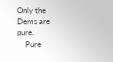Only the Dems are pure.
    Pure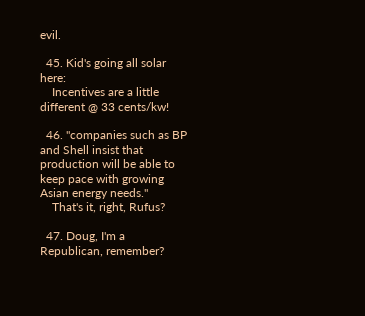evil.

  45. Kid's going all solar here:
    Incentives are a little different @ 33 cents/kw!

  46. "companies such as BP and Shell insist that production will be able to keep pace with growing Asian energy needs."
    That's it, right, Rufus?

  47. Doug, I'm a Republican, remember?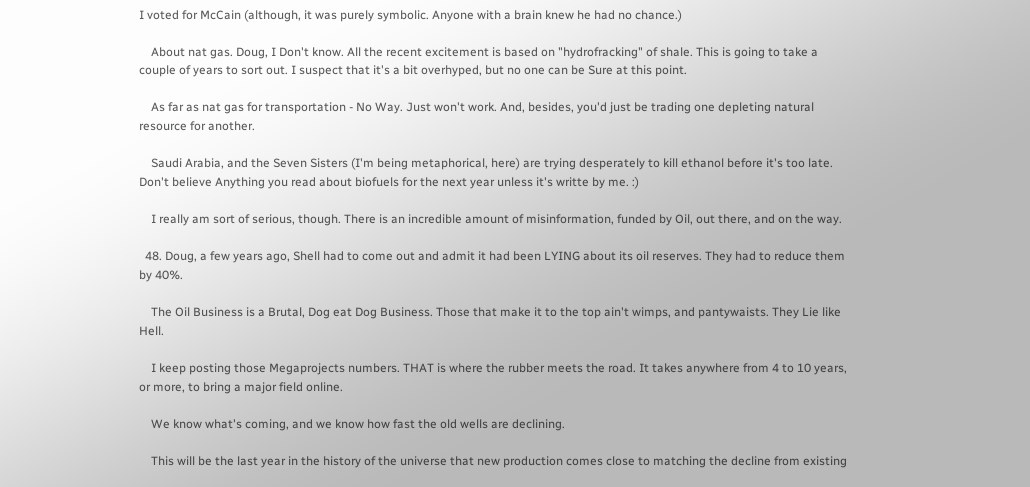I voted for McCain (although, it was purely symbolic. Anyone with a brain knew he had no chance.)

    About nat gas. Doug, I Don't know. All the recent excitement is based on "hydrofracking" of shale. This is going to take a couple of years to sort out. I suspect that it's a bit overhyped, but no one can be Sure at this point.

    As far as nat gas for transportation - No Way. Just won't work. And, besides, you'd just be trading one depleting natural resource for another.

    Saudi Arabia, and the Seven Sisters (I'm being metaphorical, here) are trying desperately to kill ethanol before it's too late. Don't believe Anything you read about biofuels for the next year unless it's writte by me. :)

    I really am sort of serious, though. There is an incredible amount of misinformation, funded by Oil, out there, and on the way.

  48. Doug, a few years ago, Shell had to come out and admit it had been LYING about its oil reserves. They had to reduce them by 40%.

    The Oil Business is a Brutal, Dog eat Dog Business. Those that make it to the top ain't wimps, and pantywaists. They Lie like Hell.

    I keep posting those Megaprojects numbers. THAT is where the rubber meets the road. It takes anywhere from 4 to 10 years, or more, to bring a major field online.

    We know what's coming, and we know how fast the old wells are declining.

    This will be the last year in the history of the universe that new production comes close to matching the decline from existing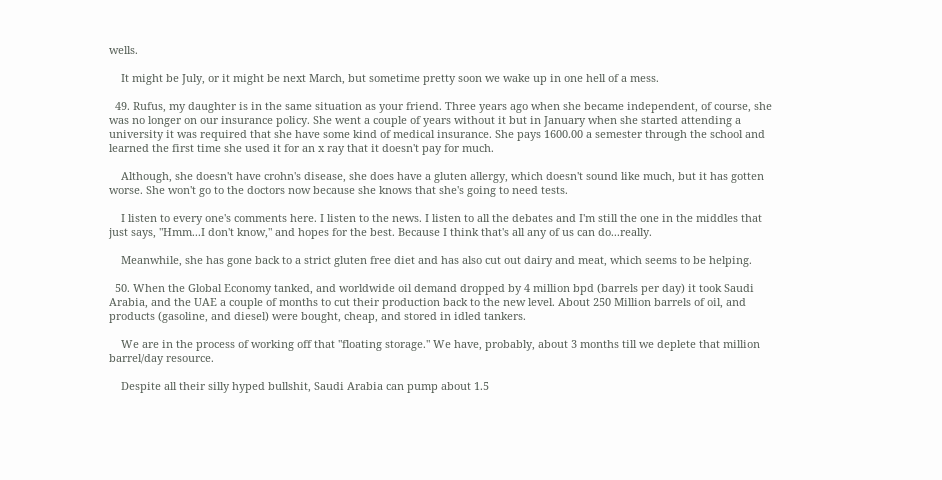wells.

    It might be July, or it might be next March, but sometime pretty soon we wake up in one hell of a mess.

  49. Rufus, my daughter is in the same situation as your friend. Three years ago when she became independent, of course, she was no longer on our insurance policy. She went a couple of years without it but in January when she started attending a university it was required that she have some kind of medical insurance. She pays 1600.00 a semester through the school and learned the first time she used it for an x ray that it doesn't pay for much.

    Although, she doesn't have crohn's disease, she does have a gluten allergy, which doesn't sound like much, but it has gotten worse. She won't go to the doctors now because she knows that she's going to need tests.

    I listen to every one's comments here. I listen to the news. I listen to all the debates and I'm still the one in the middles that just says, "Hmm...I don't know," and hopes for the best. Because I think that's all any of us can do...really.

    Meanwhile, she has gone back to a strict gluten free diet and has also cut out dairy and meat, which seems to be helping.

  50. When the Global Economy tanked, and worldwide oil demand dropped by 4 million bpd (barrels per day) it took Saudi Arabia, and the UAE a couple of months to cut their production back to the new level. About 250 Million barrels of oil, and products (gasoline, and diesel) were bought, cheap, and stored in idled tankers.

    We are in the process of working off that "floating storage." We have, probably, about 3 months till we deplete that million barrel/day resource.

    Despite all their silly hyped bullshit, Saudi Arabia can pump about 1.5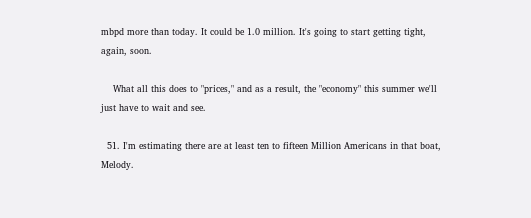mbpd more than today. It could be 1.0 million. It's going to start getting tight, again, soon.

    What all this does to "prices," and as a result, the "economy" this summer we'll just have to wait and see.

  51. I'm estimating there are at least ten to fifteen Million Americans in that boat, Melody.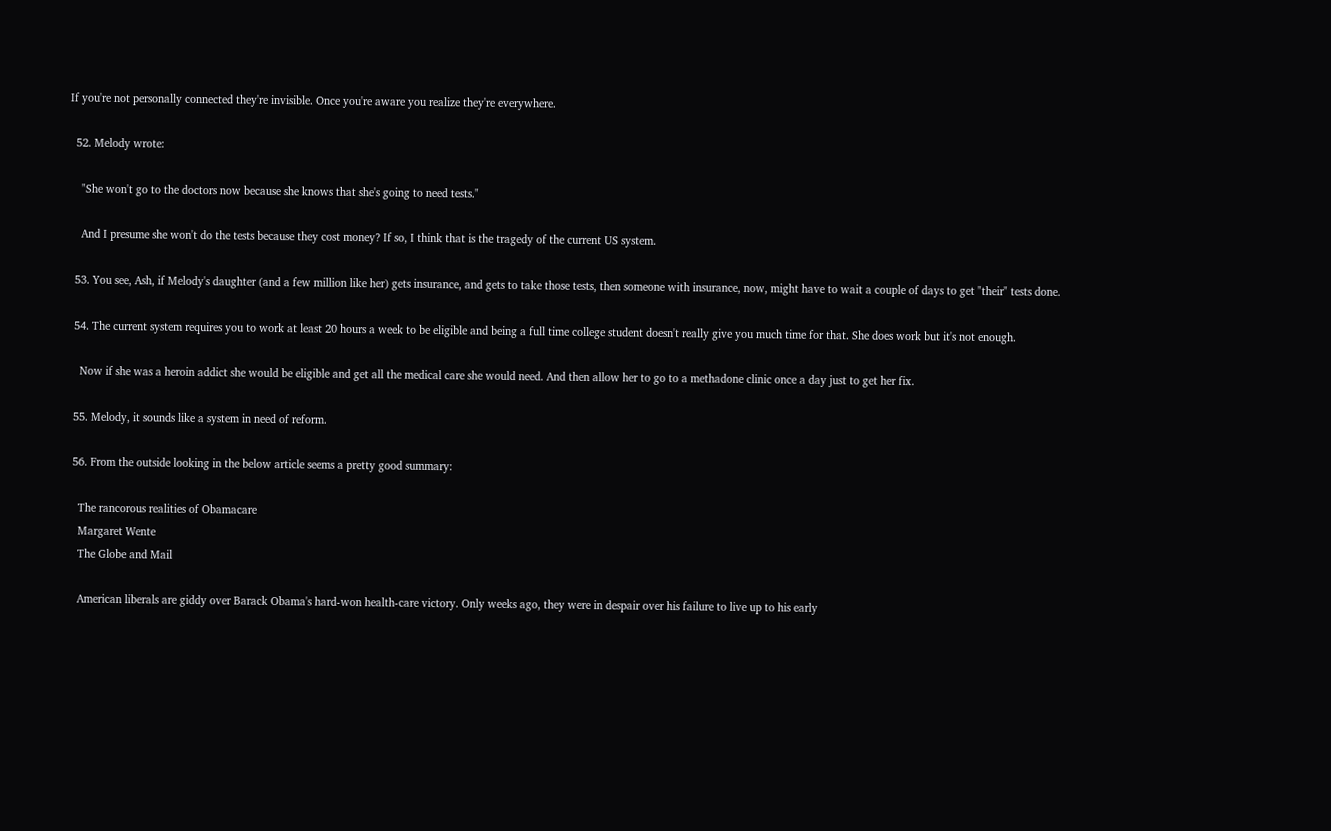If you're not personally connected they're invisible. Once you're aware you realize they're everywhere.

  52. Melody wrote:

    "She won't go to the doctors now because she knows that she's going to need tests."

    And I presume she won't do the tests because they cost money? If so, I think that is the tragedy of the current US system.

  53. You see, Ash, if Melody's daughter (and a few million like her) gets insurance, and gets to take those tests, then someone with insurance, now, might have to wait a couple of days to get "their" tests done.

  54. The current system requires you to work at least 20 hours a week to be eligible and being a full time college student doesn't really give you much time for that. She does work but it's not enough.

    Now if she was a heroin addict she would be eligible and get all the medical care she would need. And then allow her to go to a methadone clinic once a day just to get her fix.

  55. Melody, it sounds like a system in need of reform.

  56. From the outside looking in the below article seems a pretty good summary:

    The rancorous realities of Obamacare
    Margaret Wente
    The Globe and Mail

    American liberals are giddy over Barack Obama's hard-won health-care victory. Only weeks ago, they were in despair over his failure to live up to his early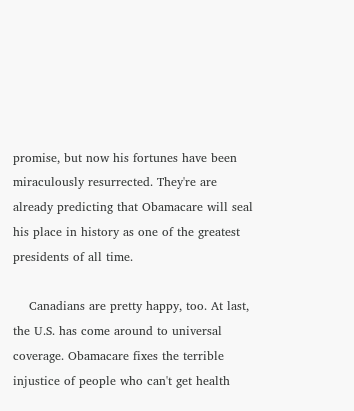promise, but now his fortunes have been miraculously resurrected. They're are already predicting that Obamacare will seal his place in history as one of the greatest presidents of all time.

    Canadians are pretty happy, too. At last, the U.S. has come around to universal coverage. Obamacare fixes the terrible injustice of people who can't get health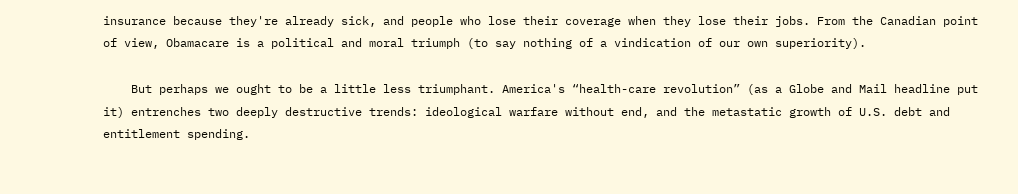insurance because they're already sick, and people who lose their coverage when they lose their jobs. From the Canadian point of view, Obamacare is a political and moral triumph (to say nothing of a vindication of our own superiority).

    But perhaps we ought to be a little less triumphant. America's “health-care revolution” (as a Globe and Mail headline put it) entrenches two deeply destructive trends: ideological warfare without end, and the metastatic growth of U.S. debt and entitlement spending.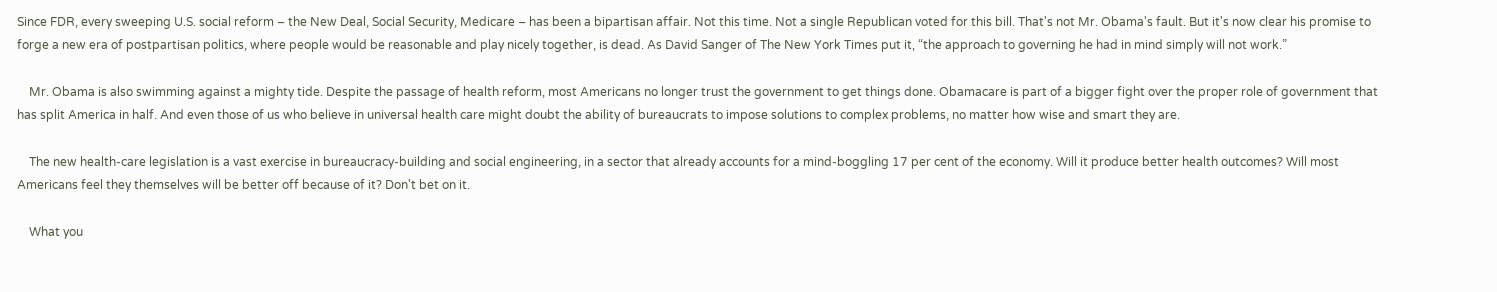Since FDR, every sweeping U.S. social reform – the New Deal, Social Security, Medicare – has been a bipartisan affair. Not this time. Not a single Republican voted for this bill. That's not Mr. Obama's fault. But it's now clear his promise to forge a new era of postpartisan politics, where people would be reasonable and play nicely together, is dead. As David Sanger of The New York Times put it, “the approach to governing he had in mind simply will not work.”

    Mr. Obama is also swimming against a mighty tide. Despite the passage of health reform, most Americans no longer trust the government to get things done. Obamacare is part of a bigger fight over the proper role of government that has split America in half. And even those of us who believe in universal health care might doubt the ability of bureaucrats to impose solutions to complex problems, no matter how wise and smart they are.

    The new health-care legislation is a vast exercise in bureaucracy-building and social engineering, in a sector that already accounts for a mind-boggling 17 per cent of the economy. Will it produce better health outcomes? Will most Americans feel they themselves will be better off because of it? Don't bet on it.

    What you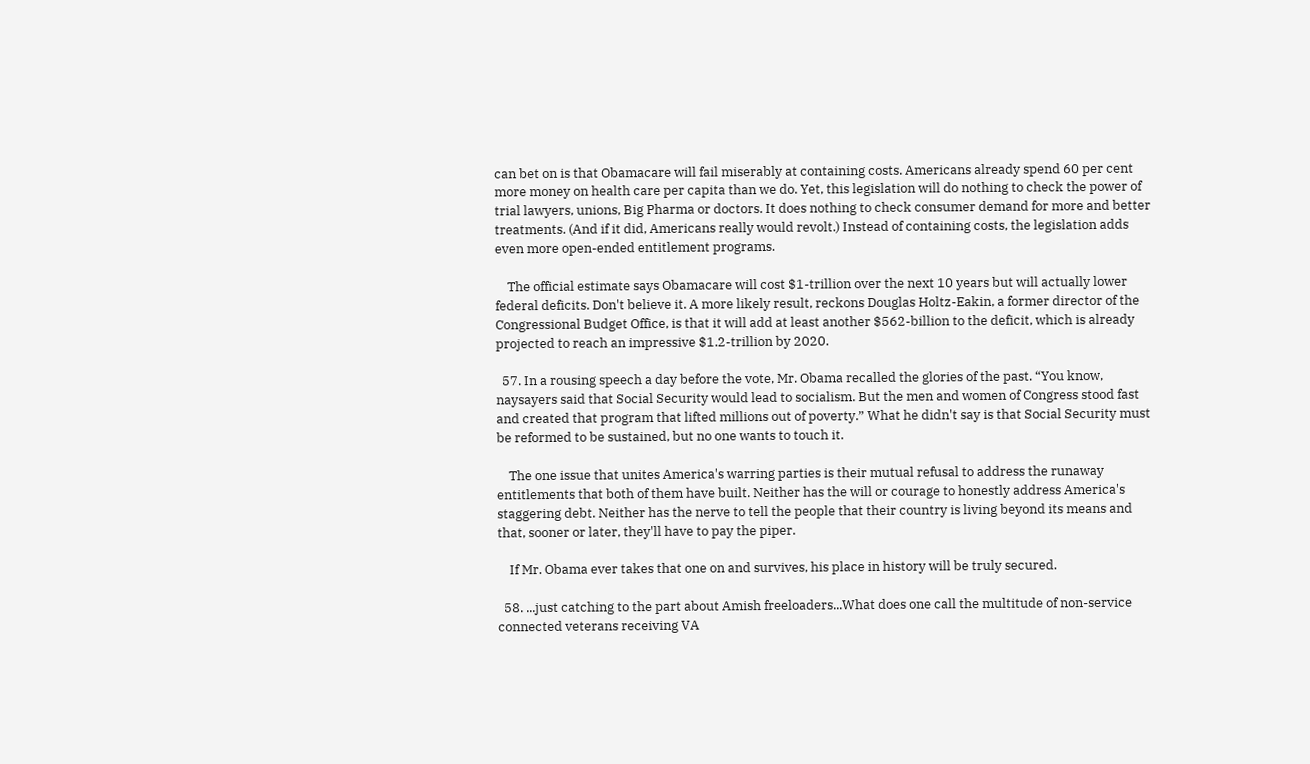can bet on is that Obamacare will fail miserably at containing costs. Americans already spend 60 per cent more money on health care per capita than we do. Yet, this legislation will do nothing to check the power of trial lawyers, unions, Big Pharma or doctors. It does nothing to check consumer demand for more and better treatments. (And if it did, Americans really would revolt.) Instead of containing costs, the legislation adds even more open-ended entitlement programs.

    The official estimate says Obamacare will cost $1-trillion over the next 10 years but will actually lower federal deficits. Don't believe it. A more likely result, reckons Douglas Holtz-Eakin, a former director of the Congressional Budget Office, is that it will add at least another $562-billion to the deficit, which is already projected to reach an impressive $1.2-trillion by 2020.

  57. In a rousing speech a day before the vote, Mr. Obama recalled the glories of the past. “You know, naysayers said that Social Security would lead to socialism. But the men and women of Congress stood fast and created that program that lifted millions out of poverty.” What he didn't say is that Social Security must be reformed to be sustained, but no one wants to touch it.

    The one issue that unites America's warring parties is their mutual refusal to address the runaway entitlements that both of them have built. Neither has the will or courage to honestly address America's staggering debt. Neither has the nerve to tell the people that their country is living beyond its means and that, sooner or later, they'll have to pay the piper.

    If Mr. Obama ever takes that one on and survives, his place in history will be truly secured.

  58. ...just catching to the part about Amish freeloaders...What does one call the multitude of non-service connected veterans receiving VA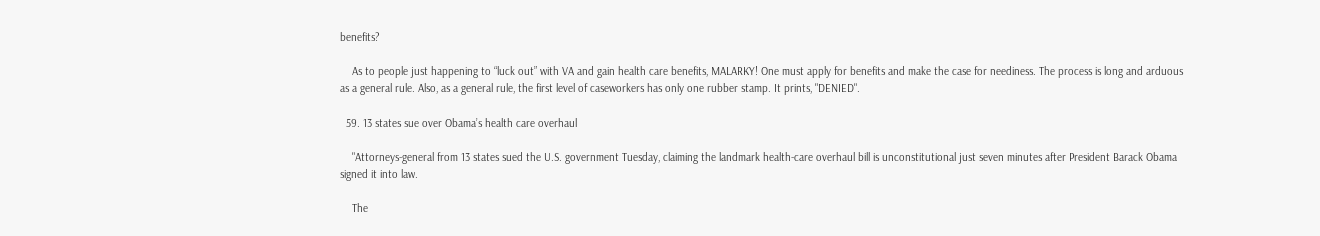benefits?

    As to people just happening to “luck out” with VA and gain health care benefits, MALARKY! One must apply for benefits and make the case for neediness. The process is long and arduous as a general rule. Also, as a general rule, the first level of caseworkers has only one rubber stamp. It prints, "DENIED".

  59. 13 states sue over Obama’s health care overhaul

    "Attorneys-general from 13 states sued the U.S. government Tuesday, claiming the landmark health-care overhaul bill is unconstitutional just seven minutes after President Barack Obama signed it into law.

    The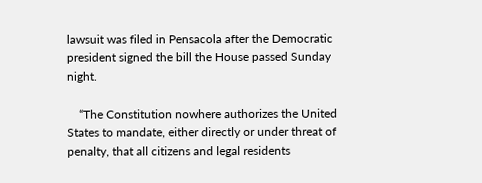lawsuit was filed in Pensacola after the Democratic president signed the bill the House passed Sunday night.

    “The Constitution nowhere authorizes the United States to mandate, either directly or under threat of penalty, that all citizens and legal residents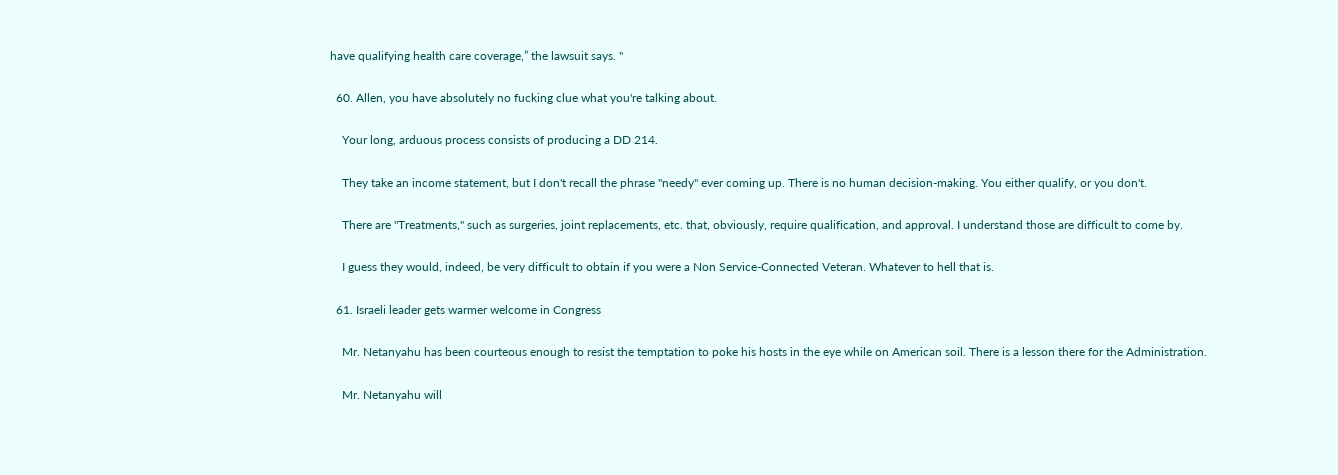have qualifying health care coverage,” the lawsuit says. "

  60. Allen, you have absolutely no fucking clue what you're talking about.

    Your long, arduous process consists of producing a DD 214.

    They take an income statement, but I don't recall the phrase "needy" ever coming up. There is no human decision-making. You either qualify, or you don't.

    There are "Treatments," such as surgeries, joint replacements, etc. that, obviously, require qualification, and approval. I understand those are difficult to come by.

    I guess they would, indeed, be very difficult to obtain if you were a Non Service-Connected Veteran. Whatever to hell that is.

  61. Israeli leader gets warmer welcome in Congress

    Mr. Netanyahu has been courteous enough to resist the temptation to poke his hosts in the eye while on American soil. There is a lesson there for the Administration.

    Mr. Netanyahu will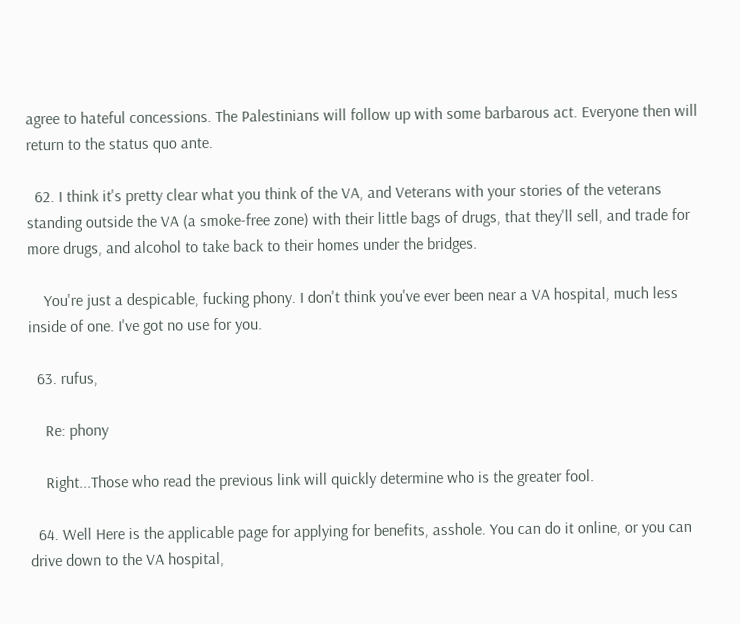agree to hateful concessions. The Palestinians will follow up with some barbarous act. Everyone then will return to the status quo ante.

  62. I think it's pretty clear what you think of the VA, and Veterans with your stories of the veterans standing outside the VA (a smoke-free zone) with their little bags of drugs, that they'll sell, and trade for more drugs, and alcohol to take back to their homes under the bridges.

    You're just a despicable, fucking phony. I don't think you've ever been near a VA hospital, much less inside of one. I've got no use for you.

  63. rufus,

    Re: phony

    Right...Those who read the previous link will quickly determine who is the greater fool.

  64. Well Here is the applicable page for applying for benefits, asshole. You can do it online, or you can drive down to the VA hospital,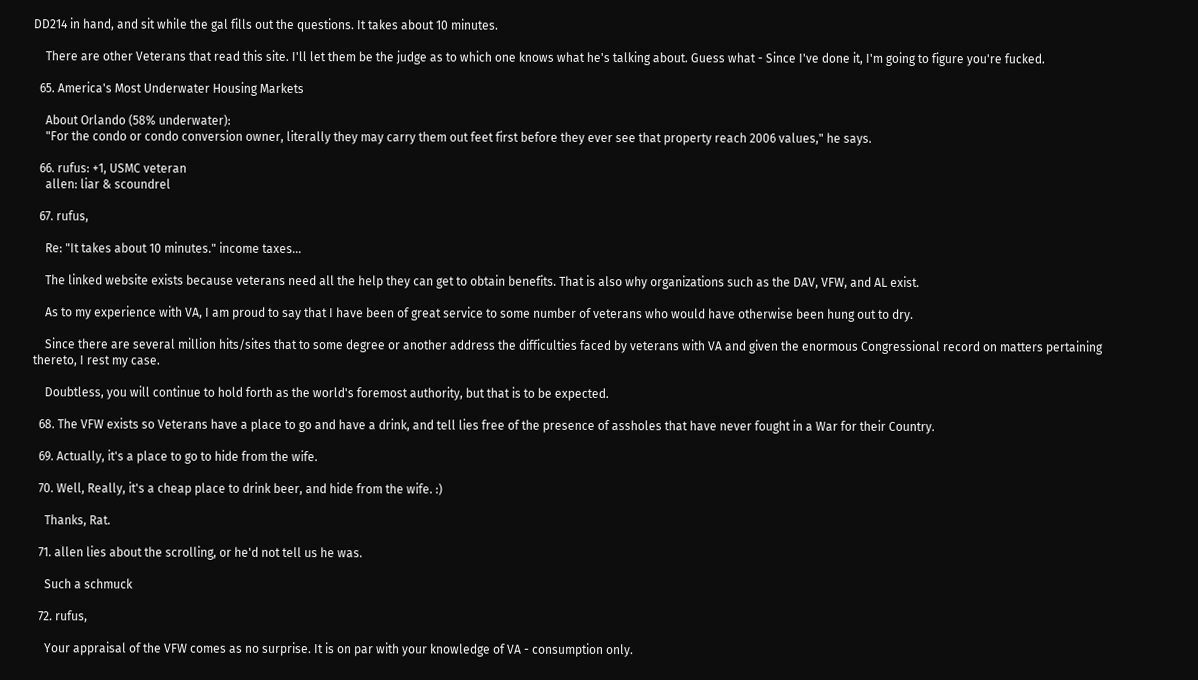DD214 in hand, and sit while the gal fills out the questions. It takes about 10 minutes.

    There are other Veterans that read this site. I'll let them be the judge as to which one knows what he's talking about. Guess what - Since I've done it, I'm going to figure you're fucked.

  65. America's Most Underwater Housing Markets

    About Orlando (58% underwater):
    "For the condo or condo conversion owner, literally they may carry them out feet first before they ever see that property reach 2006 values," he says.

  66. rufus: +1, USMC veteran
    allen: liar & scoundrel

  67. rufus,

    Re: "It takes about 10 minutes." income taxes...

    The linked website exists because veterans need all the help they can get to obtain benefits. That is also why organizations such as the DAV, VFW, and AL exist.

    As to my experience with VA, I am proud to say that I have been of great service to some number of veterans who would have otherwise been hung out to dry.

    Since there are several million hits/sites that to some degree or another address the difficulties faced by veterans with VA and given the enormous Congressional record on matters pertaining thereto, I rest my case.

    Doubtless, you will continue to hold forth as the world's foremost authority, but that is to be expected.

  68. The VFW exists so Veterans have a place to go and have a drink, and tell lies free of the presence of assholes that have never fought in a War for their Country.

  69. Actually, it's a place to go to hide from the wife.

  70. Well, Really, it's a cheap place to drink beer, and hide from the wife. :)

    Thanks, Rat.

  71. allen lies about the scrolling, or he'd not tell us he was.

    Such a schmuck

  72. rufus,

    Your appraisal of the VFW comes as no surprise. It is on par with your knowledge of VA - consumption only.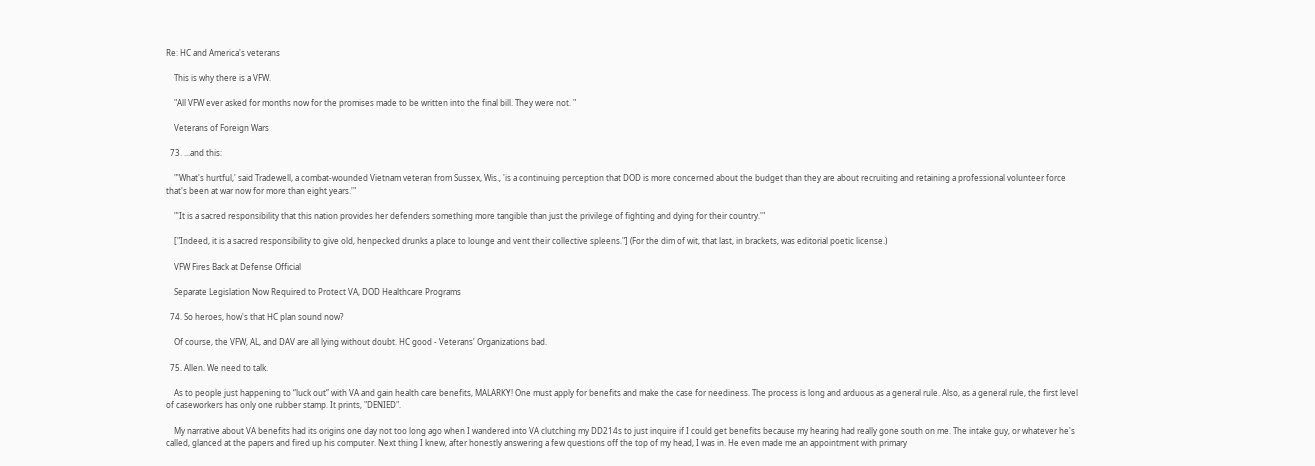Re: HC and America's veterans

    This is why there is a VFW.

    "All VFW ever asked for months now for the promises made to be written into the final bill. They were not. "

    Veterans of Foreign Wars

  73. ...and this:

    "'What's hurtful,' said Tradewell, a combat-wounded Vietnam veteran from Sussex, Wis., 'is a continuing perception that DOD is more concerned about the budget than they are about recruiting and retaining a professional volunteer force that's been at war now for more than eight years.'"

    "'It is a sacred responsibility that this nation provides her defenders something more tangible than just the privilege of fighting and dying for their country.'"

    ["Indeed, it is a sacred responsibility to give old, henpecked drunks a place to lounge and vent their collective spleens."] (For the dim of wit, that last, in brackets, was editorial poetic license.)

    VFW Fires Back at Defense Official

    Separate Legislation Now Required to Protect VA, DOD Healthcare Programs

  74. So heroes, how's that HC plan sound now?

    Of course, the VFW, AL, and DAV are all lying without doubt. HC good - Veterans' Organizations bad.

  75. Allen. We need to talk.

    As to people just happening to “luck out” with VA and gain health care benefits, MALARKY! One must apply for benefits and make the case for neediness. The process is long and arduous as a general rule. Also, as a general rule, the first level of caseworkers has only one rubber stamp. It prints, "DENIED".

    My narrative about VA benefits had its origins one day not too long ago when I wandered into VA clutching my DD214s to just inquire if I could get benefits because my hearing had really gone south on me. The intake guy, or whatever he's called, glanced at the papers and fired up his computer. Next thing I knew, after honestly answering a few questions off the top of my head, I was in. He even made me an appointment with primary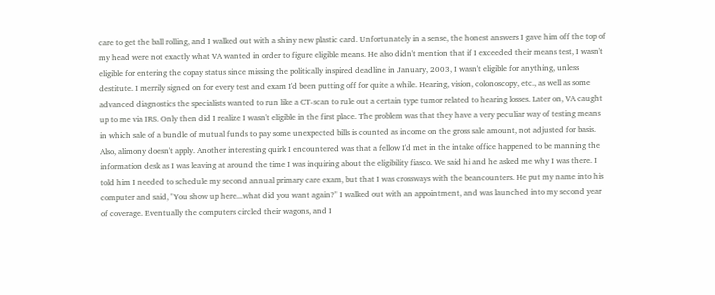care to get the ball rolling, and I walked out with a shiny new plastic card. Unfortunately in a sense, the honest answers I gave him off the top of my head were not exactly what VA wanted in order to figure eligible means. He also didn't mention that if I exceeded their means test, I wasn't eligible for entering the copay status since missing the politically inspired deadline in January, 2003, I wasn't eligible for anything, unless destitute. I merrily signed on for every test and exam I'd been putting off for quite a while. Hearing, vision, colonoscopy, etc., as well as some advanced diagnostics the specialists wanted to run like a CT-scan to rule out a certain type tumor related to hearing losses. Later on, VA caught up to me via IRS. Only then did I realize I wasn't eligible in the first place. The problem was that they have a very peculiar way of testing means in which sale of a bundle of mutual funds to pay some unexpected bills is counted as income on the gross sale amount, not adjusted for basis. Also, alimony doesn't apply. Another interesting quirk I encountered was that a fellow I'd met in the intake office happened to be manning the information desk as I was leaving at around the time I was inquiring about the eligibility fiasco. We said hi and he asked me why I was there. I told him I needed to schedule my second annual primary care exam, but that I was crossways with the beancounters. He put my name into his computer and said, "You show up here...what did you want again?" I walked out with an appointment, and was launched into my second year of coverage. Eventually the computers circled their wagons, and I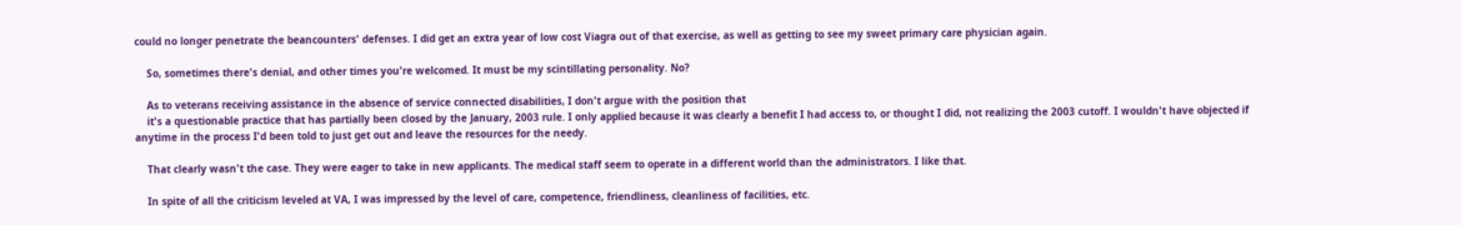could no longer penetrate the beancounters' defenses. I did get an extra year of low cost Viagra out of that exercise, as well as getting to see my sweet primary care physician again.

    So, sometimes there's denial, and other times you're welcomed. It must be my scintillating personality. No?

    As to veterans receiving assistance in the absence of service connected disabilities, I don't argue with the position that
    it's a questionable practice that has partially been closed by the January, 2003 rule. I only applied because it was clearly a benefit I had access to, or thought I did, not realizing the 2003 cutoff. I wouldn't have objected if anytime in the process I'd been told to just get out and leave the resources for the needy.

    That clearly wasn't the case. They were eager to take in new applicants. The medical staff seem to operate in a different world than the administrators. I like that.

    In spite of all the criticism leveled at VA, I was impressed by the level of care, competence, friendliness, cleanliness of facilities, etc.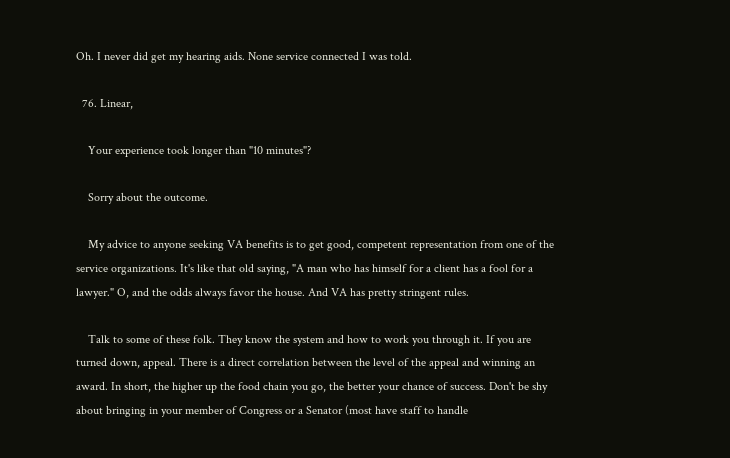Oh. I never did get my hearing aids. None service connected I was told.

  76. Linear,

    Your experience took longer than "10 minutes"?

    Sorry about the outcome.

    My advice to anyone seeking VA benefits is to get good, competent representation from one of the service organizations. It's like that old saying, "A man who has himself for a client has a fool for a lawyer." O, and the odds always favor the house. And VA has pretty stringent rules.

    Talk to some of these folk. They know the system and how to work you through it. If you are turned down, appeal. There is a direct correlation between the level of the appeal and winning an award. In short, the higher up the food chain you go, the better your chance of success. Don't be shy about bringing in your member of Congress or a Senator (most have staff to handle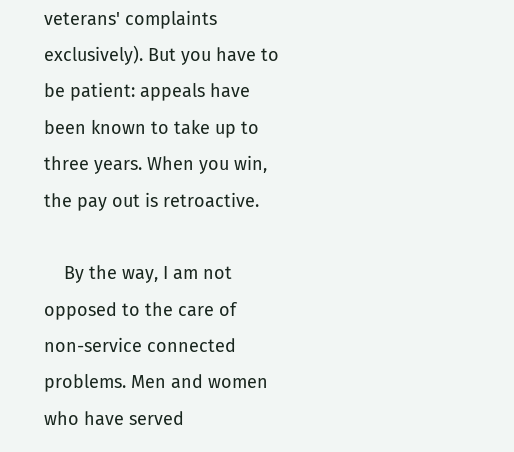veterans' complaints exclusively). But you have to be patient: appeals have been known to take up to three years. When you win, the pay out is retroactive.

    By the way, I am not opposed to the care of non-service connected problems. Men and women who have served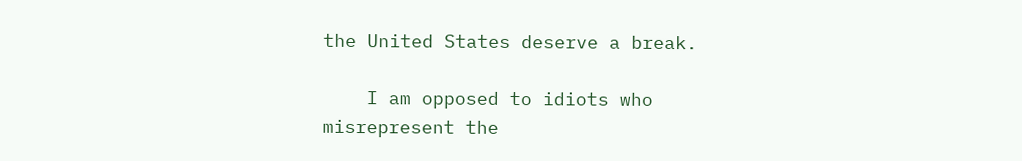the United States deserve a break.

    I am opposed to idiots who misrepresent the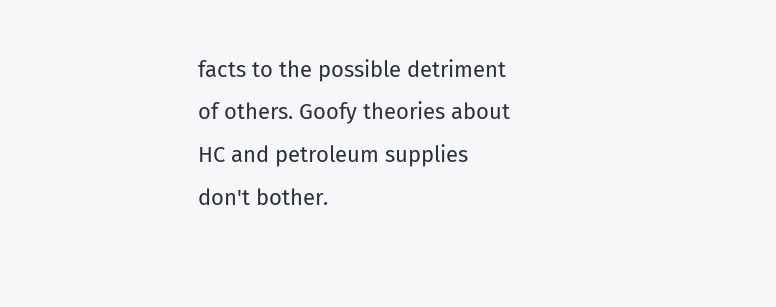facts to the possible detriment of others. Goofy theories about HC and petroleum supplies don't bother.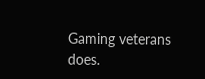Gaming veterans does.